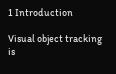1 Introduction

Visual object tracking is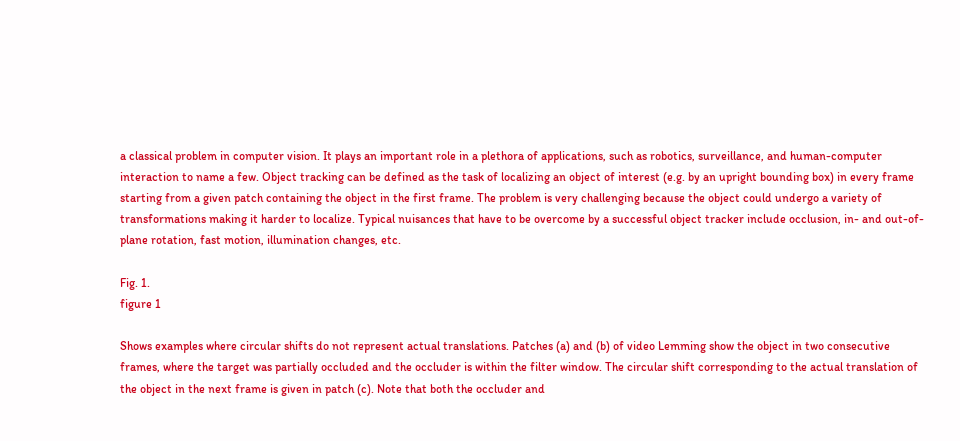a classical problem in computer vision. It plays an important role in a plethora of applications, such as robotics, surveillance, and human-computer interaction to name a few. Object tracking can be defined as the task of localizing an object of interest (e.g. by an upright bounding box) in every frame starting from a given patch containing the object in the first frame. The problem is very challenging because the object could undergo a variety of transformations making it harder to localize. Typical nuisances that have to be overcome by a successful object tracker include occlusion, in- and out-of-plane rotation, fast motion, illumination changes, etc.

Fig. 1.
figure 1

Shows examples where circular shifts do not represent actual translations. Patches (a) and (b) of video Lemming show the object in two consecutive frames, where the target was partially occluded and the occluder is within the filter window. The circular shift corresponding to the actual translation of the object in the next frame is given in patch (c). Note that both the occluder and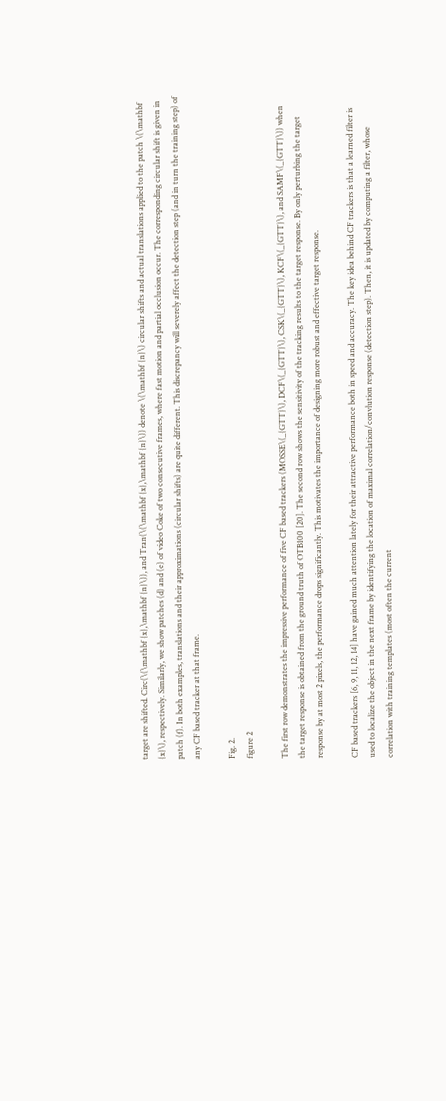target are shifted. Circ(\(\mathbf {x},\mathbf {n}\)), and Tran(\(\mathbf {x},\mathbf {n}\)) denote \(\mathbf {n}\) circular shifts and actual translations applied to the patch \(\mathbf {x}\), respectively. Similarly, we show patches (d) and (e) of video Coke of two consecutive frames, where fast motion and partial occlusion occur. The corresponding circular shift is given in patch (f). In both examples, translations and their approximations (circular shifts) are quite different. This discrepancy will severely affect the detection step (and in turn the training step) of any CF based tracker at that frame.

Fig. 2.
figure 2

The first row demonstrates the impressive performance of five CF based trackers (MOSSE\(_{GTT}\), DCF\(_{GTT}\), CSK\(_{GTT}\), KCF\(_{GTT}\), and SAMF\(_{GTT}\)) when the target response is obtained from the ground truth of OTB100 [20]. The second row shows the sensitivity of the tracking results to the target response. By only perturbing the target response by at most 2 pixels, the performance drops significantly. This motivates the importance of designing more robust and effective target response.

CF based trackers [6, 9, 11, 12, 14] have gained much attention lately for their attractive performance both in speed and accuracy. The key idea behind CF trackers is that a learned filter is used to localize the object in the next frame by identifying the location of maximal correlation/convlution response (detection step). Then, it is updated by computing a filter, whose correlation with training templates (most often the current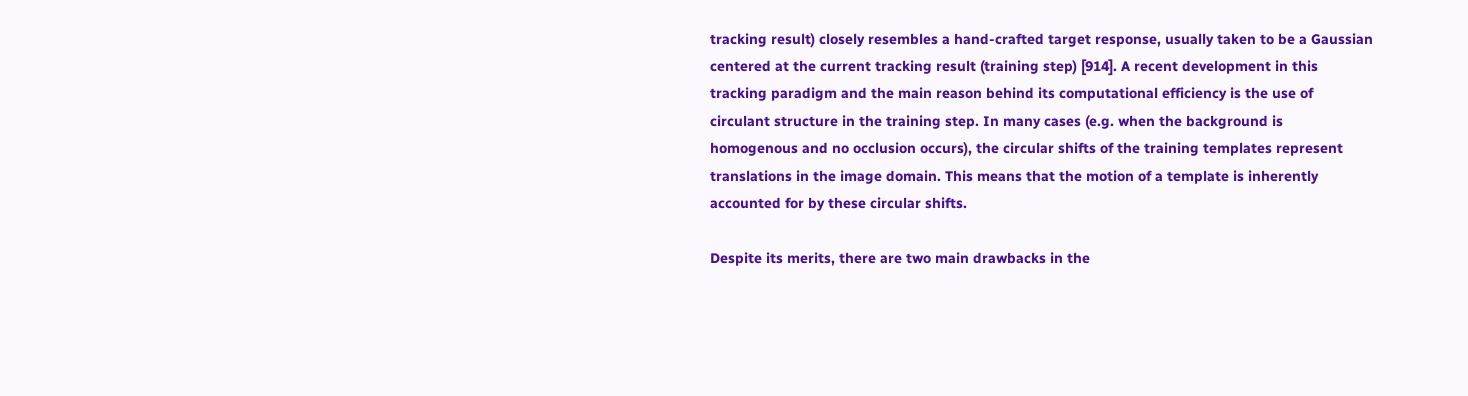tracking result) closely resembles a hand-crafted target response, usually taken to be a Gaussian centered at the current tracking result (training step) [914]. A recent development in this tracking paradigm and the main reason behind its computational efficiency is the use of circulant structure in the training step. In many cases (e.g. when the background is homogenous and no occlusion occurs), the circular shifts of the training templates represent translations in the image domain. This means that the motion of a template is inherently accounted for by these circular shifts.

Despite its merits, there are two main drawbacks in the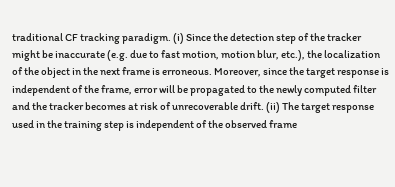traditional CF tracking paradigm. (i) Since the detection step of the tracker might be inaccurate (e.g. due to fast motion, motion blur, etc.), the localization of the object in the next frame is erroneous. Moreover, since the target response is independent of the frame, error will be propagated to the newly computed filter and the tracker becomes at risk of unrecoverable drift. (ii) The target response used in the training step is independent of the observed frame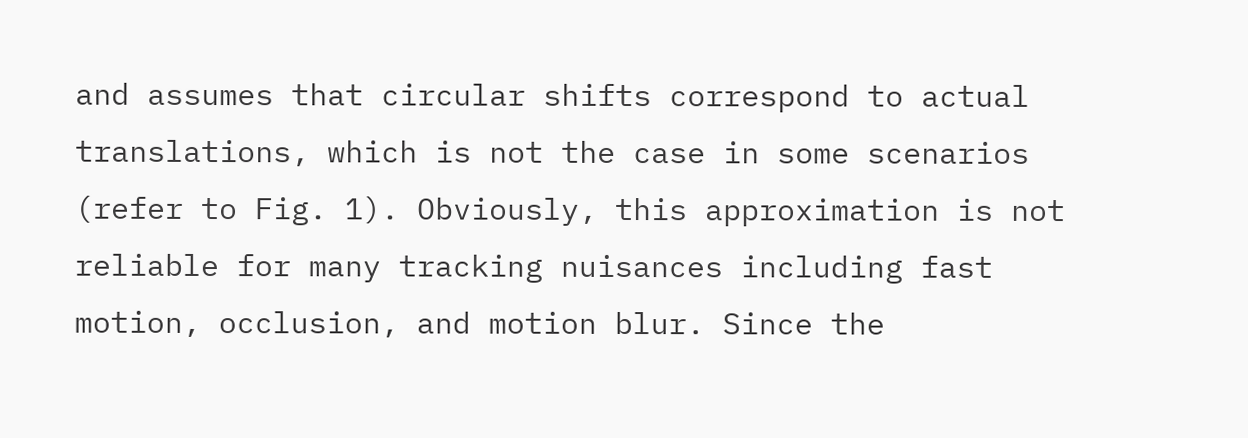and assumes that circular shifts correspond to actual translations, which is not the case in some scenarios (refer to Fig. 1). Obviously, this approximation is not reliable for many tracking nuisances including fast motion, occlusion, and motion blur. Since the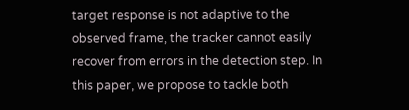target response is not adaptive to the observed frame, the tracker cannot easily recover from errors in the detection step. In this paper, we propose to tackle both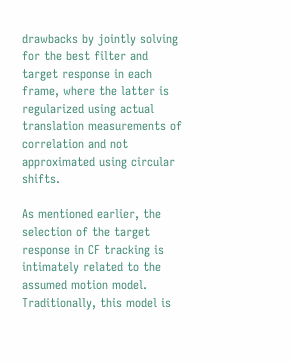drawbacks by jointly solving for the best filter and target response in each frame, where the latter is regularized using actual translation measurements of correlation and not approximated using circular shifts.

As mentioned earlier, the selection of the target response in CF tracking is intimately related to the assumed motion model. Traditionally, this model is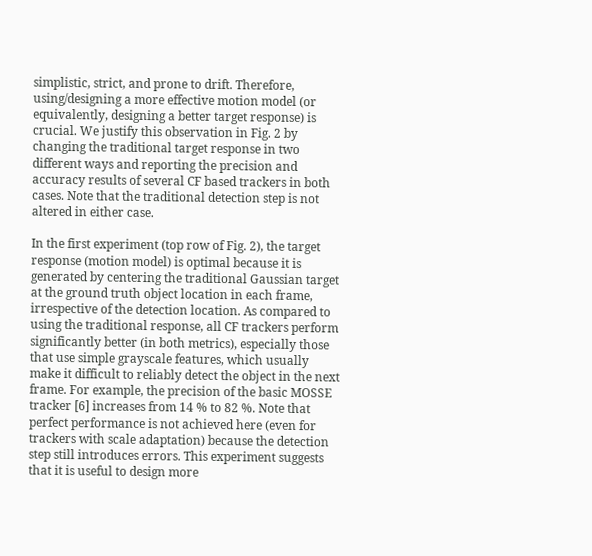simplistic, strict, and prone to drift. Therefore, using/designing a more effective motion model (or equivalently, designing a better target response) is crucial. We justify this observation in Fig. 2 by changing the traditional target response in two different ways and reporting the precision and accuracy results of several CF based trackers in both cases. Note that the traditional detection step is not altered in either case.

In the first experiment (top row of Fig. 2), the target response (motion model) is optimal because it is generated by centering the traditional Gaussian target at the ground truth object location in each frame, irrespective of the detection location. As compared to using the traditional response, all CF trackers perform significantly better (in both metrics), especially those that use simple grayscale features, which usually make it difficult to reliably detect the object in the next frame. For example, the precision of the basic MOSSE tracker [6] increases from 14 % to 82 %. Note that perfect performance is not achieved here (even for trackers with scale adaptation) because the detection step still introduces errors. This experiment suggests that it is useful to design more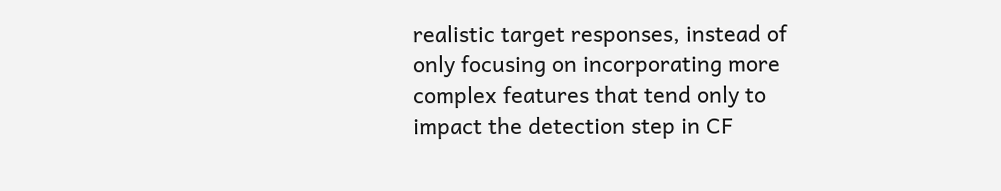realistic target responses, instead of only focusing on incorporating more complex features that tend only to impact the detection step in CF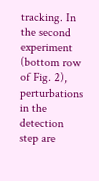tracking. In the second experiment (bottom row of Fig. 2), perturbations in the detection step are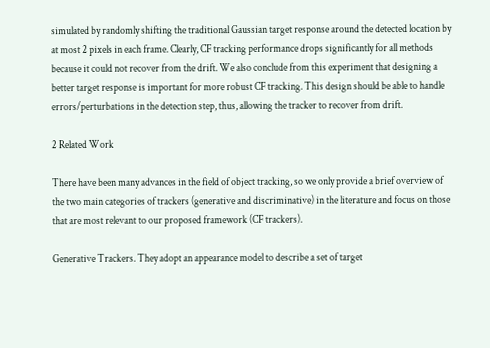simulated by randomly shifting the traditional Gaussian target response around the detected location by at most 2 pixels in each frame. Clearly, CF tracking performance drops significantly for all methods because it could not recover from the drift. We also conclude from this experiment that designing a better target response is important for more robust CF tracking. This design should be able to handle errors/perturbations in the detection step, thus, allowing the tracker to recover from drift.

2 Related Work

There have been many advances in the field of object tracking, so we only provide a brief overview of the two main categories of trackers (generative and discriminative) in the literature and focus on those that are most relevant to our proposed framework (CF trackers).

Generative Trackers. They adopt an appearance model to describe a set of target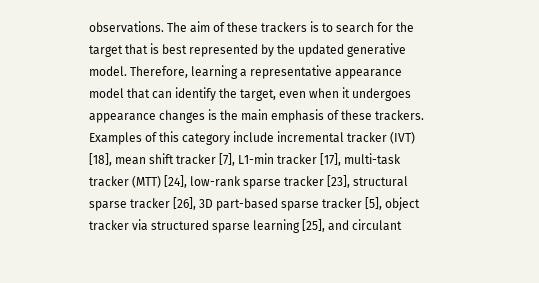observations. The aim of these trackers is to search for the target that is best represented by the updated generative model. Therefore, learning a representative appearance model that can identify the target, even when it undergoes appearance changes is the main emphasis of these trackers. Examples of this category include incremental tracker (IVT) [18], mean shift tracker [7], L1-min tracker [17], multi-task tracker (MTT) [24], low-rank sparse tracker [23], structural sparse tracker [26], 3D part-based sparse tracker [5], object tracker via structured sparse learning [25], and circulant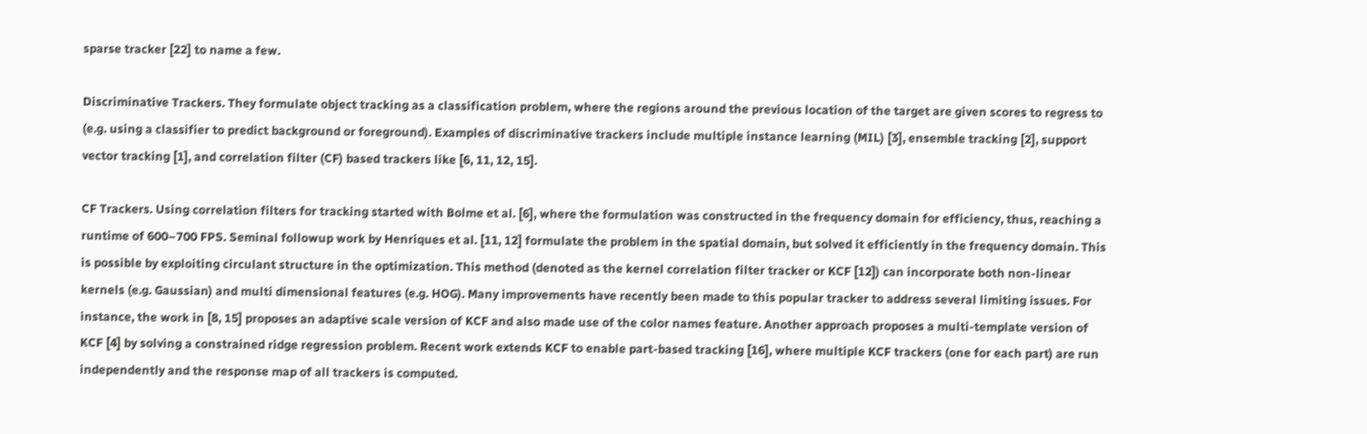sparse tracker [22] to name a few.

Discriminative Trackers. They formulate object tracking as a classification problem, where the regions around the previous location of the target are given scores to regress to (e.g. using a classifier to predict background or foreground). Examples of discriminative trackers include multiple instance learning (MIL) [3], ensemble tracking [2], support vector tracking [1], and correlation filter (CF) based trackers like [6, 11, 12, 15].

CF Trackers. Using correlation filters for tracking started with Bolme et al. [6], where the formulation was constructed in the frequency domain for efficiency, thus, reaching a runtime of 600–700 FPS. Seminal followup work by Henriques et al. [11, 12] formulate the problem in the spatial domain, but solved it efficiently in the frequency domain. This is possible by exploiting circulant structure in the optimization. This method (denoted as the kernel correlation filter tracker or KCF [12]) can incorporate both non-linear kernels (e.g. Gaussian) and multi dimensional features (e.g. HOG). Many improvements have recently been made to this popular tracker to address several limiting issues. For instance, the work in [8, 15] proposes an adaptive scale version of KCF and also made use of the color names feature. Another approach proposes a multi-template version of KCF [4] by solving a constrained ridge regression problem. Recent work extends KCF to enable part-based tracking [16], where multiple KCF trackers (one for each part) are run independently and the response map of all trackers is computed.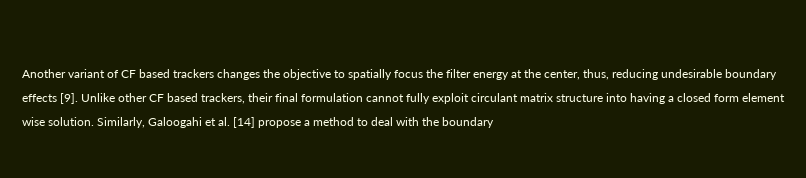Another variant of CF based trackers changes the objective to spatially focus the filter energy at the center, thus, reducing undesirable boundary effects [9]. Unlike other CF based trackers, their final formulation cannot fully exploit circulant matrix structure into having a closed form element wise solution. Similarly, Galoogahi et al. [14] propose a method to deal with the boundary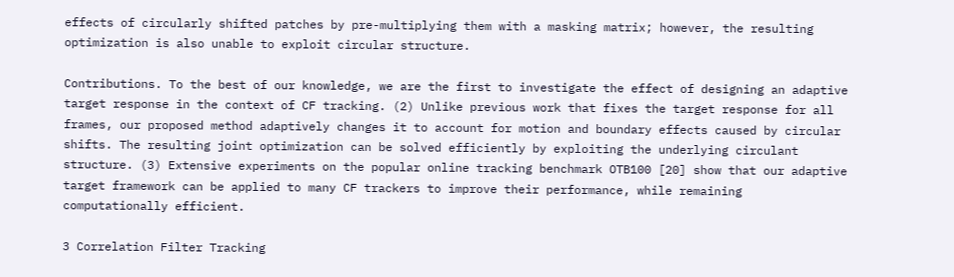effects of circularly shifted patches by pre-multiplying them with a masking matrix; however, the resulting optimization is also unable to exploit circular structure.

Contributions. To the best of our knowledge, we are the first to investigate the effect of designing an adaptive target response in the context of CF tracking. (2) Unlike previous work that fixes the target response for all frames, our proposed method adaptively changes it to account for motion and boundary effects caused by circular shifts. The resulting joint optimization can be solved efficiently by exploiting the underlying circulant structure. (3) Extensive experiments on the popular online tracking benchmark OTB100 [20] show that our adaptive target framework can be applied to many CF trackers to improve their performance, while remaining computationally efficient.

3 Correlation Filter Tracking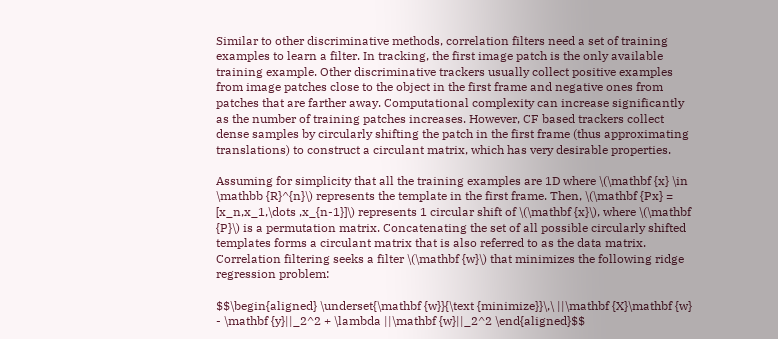Similar to other discriminative methods, correlation filters need a set of training examples to learn a filter. In tracking, the first image patch is the only available training example. Other discriminative trackers usually collect positive examples from image patches close to the object in the first frame and negative ones from patches that are farther away. Computational complexity can increase significantly as the number of training patches increases. However, CF based trackers collect dense samples by circularly shifting the patch in the first frame (thus approximating translations) to construct a circulant matrix, which has very desirable properties.

Assuming for simplicity that all the training examples are 1D where \(\mathbf {x} \in \mathbb {R}^{n}\) represents the template in the first frame. Then, \(\mathbf {Px} = [x_n,x_1,\dots ,x_{n-1}]\) represents 1 circular shift of \(\mathbf {x}\), where \(\mathbf {P}\) is a permutation matrix. Concatenating the set of all possible circularly shifted templates forms a circulant matrix that is also referred to as the data matrix. Correlation filtering seeks a filter \(\mathbf {w}\) that minimizes the following ridge regression problem:

$$\begin{aligned} \underset{\mathbf {w}}{\text {minimize}}\,\ ||\mathbf {X}\mathbf {w} - \mathbf {y}||_2^2 + \lambda ||\mathbf {w}||_2^2 \end{aligned}$$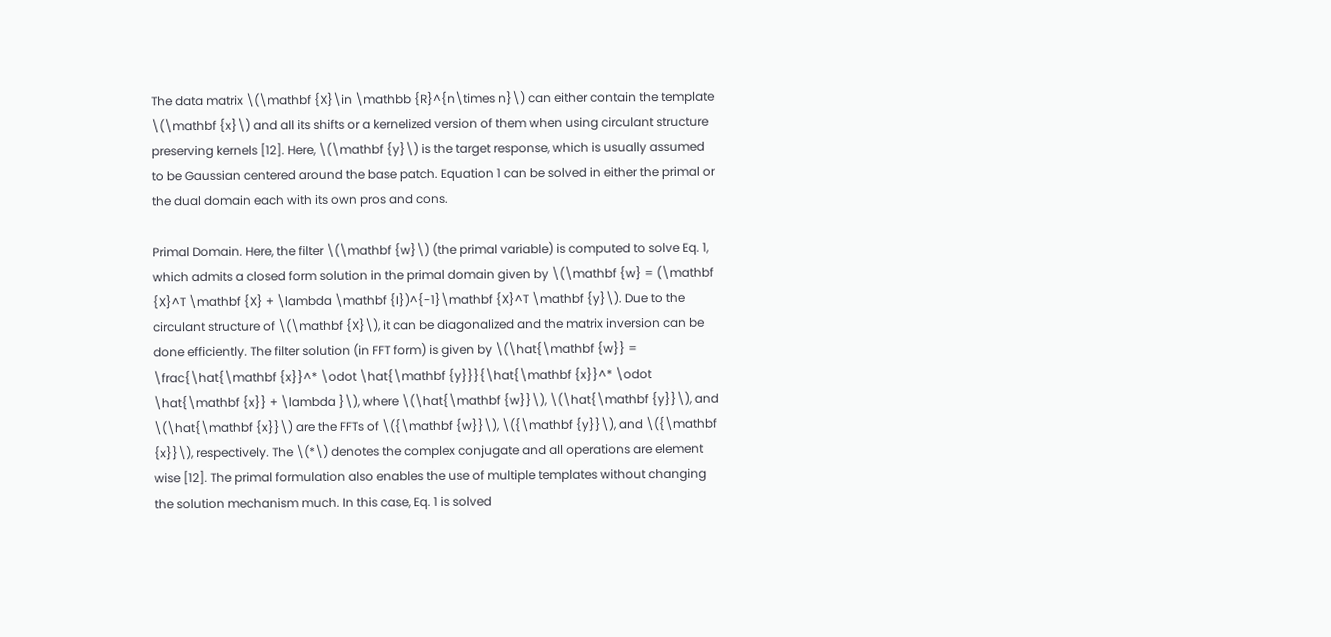The data matrix \(\mathbf {X}\in \mathbb {R}^{n\times n}\) can either contain the template \(\mathbf {x}\) and all its shifts or a kernelized version of them when using circulant structure preserving kernels [12]. Here, \(\mathbf {y}\) is the target response, which is usually assumed to be Gaussian centered around the base patch. Equation 1 can be solved in either the primal or the dual domain each with its own pros and cons.

Primal Domain. Here, the filter \(\mathbf {w}\) (the primal variable) is computed to solve Eq. 1, which admits a closed form solution in the primal domain given by \(\mathbf {w} = (\mathbf {X}^T \mathbf {X} + \lambda \mathbf {I})^{-1}\mathbf {X}^T \mathbf {y}\). Due to the circulant structure of \(\mathbf {X}\), it can be diagonalized and the matrix inversion can be done efficiently. The filter solution (in FFT form) is given by \(\hat{\mathbf {w}} = \frac{\hat{\mathbf {x}}^* \odot \hat{\mathbf {y}}}{\hat{\mathbf {x}}^* \odot \hat{\mathbf {x}} + \lambda }\), where \(\hat{\mathbf {w}}\), \(\hat{\mathbf {y}}\), and \(\hat{\mathbf {x}}\) are the FFTs of \({\mathbf {w}}\), \({\mathbf {y}}\), and \({\mathbf {x}}\), respectively. The \(*\) denotes the complex conjugate and all operations are element wise [12]. The primal formulation also enables the use of multiple templates without changing the solution mechanism much. In this case, Eq. 1 is solved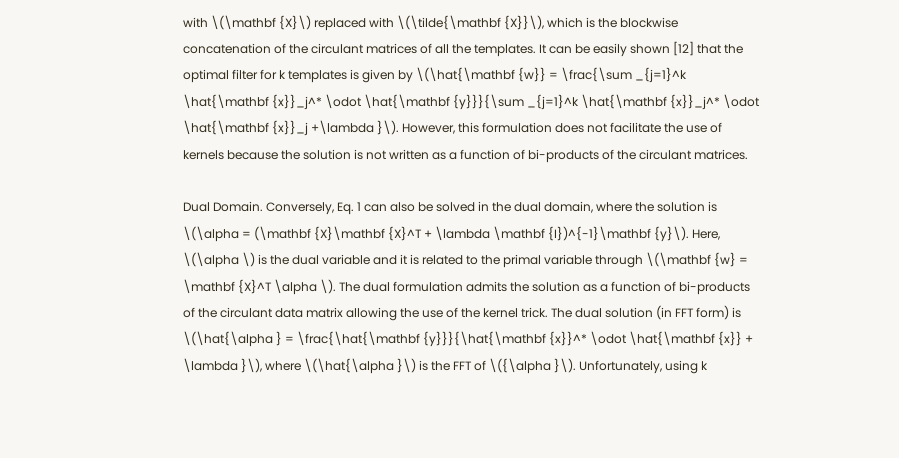with \(\mathbf {X}\) replaced with \(\tilde{\mathbf {X}}\), which is the blockwise concatenation of the circulant matrices of all the templates. It can be easily shown [12] that the optimal filter for k templates is given by \(\hat{\mathbf {w}} = \frac{\sum _{j=1}^k \hat{\mathbf {x}}_j^* \odot \hat{\mathbf {y}}}{\sum _{j=1}^k \hat{\mathbf {x}}_j^* \odot \hat{\mathbf {x}}_j +\lambda }\). However, this formulation does not facilitate the use of kernels because the solution is not written as a function of bi-products of the circulant matrices.

Dual Domain. Conversely, Eq. 1 can also be solved in the dual domain, where the solution is \(\alpha = (\mathbf {X}\mathbf {X}^T + \lambda \mathbf {I})^{-1}\mathbf {y}\). Here, \(\alpha \) is the dual variable and it is related to the primal variable through \(\mathbf {w} = \mathbf {X}^T \alpha \). The dual formulation admits the solution as a function of bi-products of the circulant data matrix allowing the use of the kernel trick. The dual solution (in FFT form) is \(\hat{\alpha } = \frac{\hat{\mathbf {y}}}{\hat{\mathbf {x}}^* \odot \hat{\mathbf {x}} + \lambda }\), where \(\hat{\alpha }\) is the FFT of \({\alpha }\). Unfortunately, using k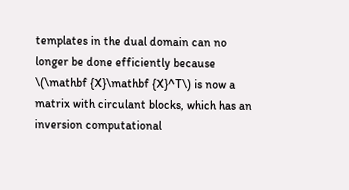templates in the dual domain can no longer be done efficiently because \(\mathbf {X}\mathbf {X}^T\) is now a matrix with circulant blocks, which has an inversion computational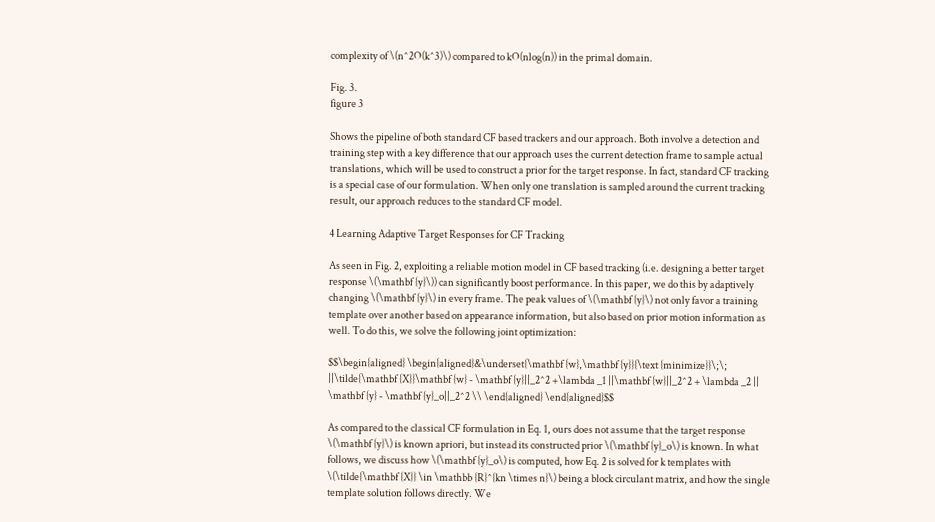complexity of \(n^2O(k^3)\) compared to kO(nlog(n)) in the primal domain.

Fig. 3.
figure 3

Shows the pipeline of both standard CF based trackers and our approach. Both involve a detection and training step with a key difference that our approach uses the current detection frame to sample actual translations, which will be used to construct a prior for the target response. In fact, standard CF tracking is a special case of our formulation. When only one translation is sampled around the current tracking result, our approach reduces to the standard CF model.

4 Learning Adaptive Target Responses for CF Tracking

As seen in Fig. 2, exploiting a reliable motion model in CF based tracking (i.e. designing a better target response \(\mathbf {y}\)) can significantly boost performance. In this paper, we do this by adaptively changing \(\mathbf {y}\) in every frame. The peak values of \(\mathbf {y}\) not only favor a training template over another based on appearance information, but also based on prior motion information as well. To do this, we solve the following joint optimization:

$$\begin{aligned} \begin{aligned}&\underset{\mathbf {w},\mathbf {y}}{\text {minimize}}\;\; ||\tilde{\mathbf {X}}\mathbf {w} - \mathbf {y}||_2^2 +\lambda _1 ||\mathbf {w}||_2^2 + \lambda _2 || \mathbf {y} - \mathbf {y}_o||_2^2 \\ \end{aligned} \end{aligned}$$

As compared to the classical CF formulation in Eq. 1, ours does not assume that the target response \(\mathbf {y}\) is known apriori, but instead its constructed prior \(\mathbf {y}_o\) is known. In what follows, we discuss how \(\mathbf {y}_o\) is computed, how Eq. 2 is solved for k templates with \(\tilde{\mathbf {X}} \in \mathbb {R}^{kn \times n}\) being a block circulant matrix, and how the single template solution follows directly. We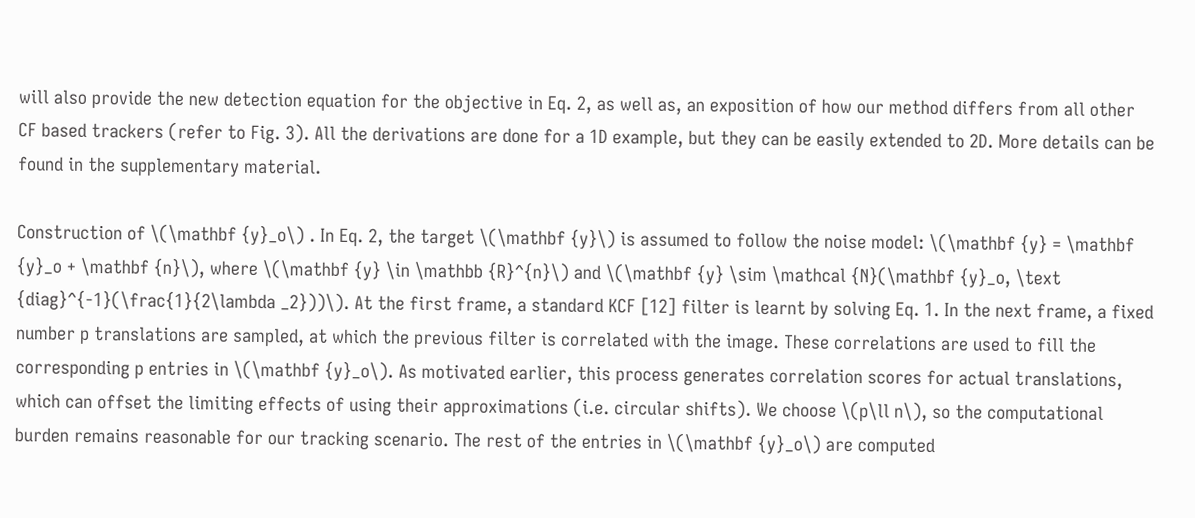will also provide the new detection equation for the objective in Eq. 2, as well as, an exposition of how our method differs from all other CF based trackers (refer to Fig. 3). All the derivations are done for a 1D example, but they can be easily extended to 2D. More details can be found in the supplementary material.

Construction of \(\mathbf {y}_o\) . In Eq. 2, the target \(\mathbf {y}\) is assumed to follow the noise model: \(\mathbf {y} = \mathbf {y}_o + \mathbf {n}\), where \(\mathbf {y} \in \mathbb {R}^{n}\) and \(\mathbf {y} \sim \mathcal {N}(\mathbf {y}_o, \text {diag}^{-1}(\frac{1}{2\lambda _2}))\). At the first frame, a standard KCF [12] filter is learnt by solving Eq. 1. In the next frame, a fixed number p translations are sampled, at which the previous filter is correlated with the image. These correlations are used to fill the corresponding p entries in \(\mathbf {y}_o\). As motivated earlier, this process generates correlation scores for actual translations, which can offset the limiting effects of using their approximations (i.e. circular shifts). We choose \(p\ll n\), so the computational burden remains reasonable for our tracking scenario. The rest of the entries in \(\mathbf {y}_o\) are computed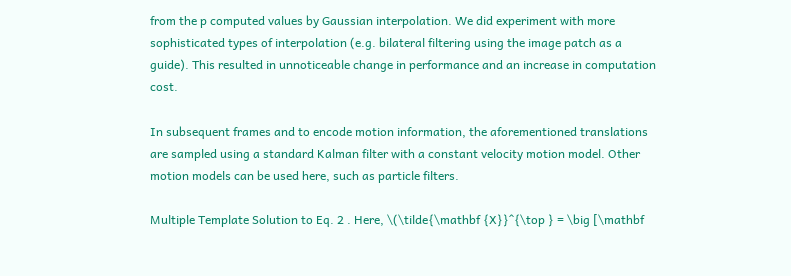from the p computed values by Gaussian interpolation. We did experiment with more sophisticated types of interpolation (e.g. bilateral filtering using the image patch as a guide). This resulted in unnoticeable change in performance and an increase in computation cost.

In subsequent frames and to encode motion information, the aforementioned translations are sampled using a standard Kalman filter with a constant velocity motion model. Other motion models can be used here, such as particle filters.

Multiple Template Solution to Eq. 2 . Here, \(\tilde{\mathbf {X}}^{\top } = \big [\mathbf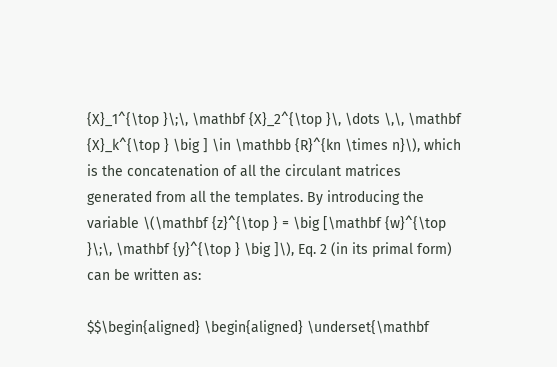{X}_1^{\top }\;\, \mathbf {X}_2^{\top }\, \dots \,\, \mathbf {X}_k^{\top } \big ] \in \mathbb {R}^{kn \times n}\), which is the concatenation of all the circulant matrices generated from all the templates. By introducing the variable \(\mathbf {z}^{\top } = \big [\mathbf {w}^{\top }\;\, \mathbf {y}^{\top } \big ]\), Eq. 2 (in its primal form) can be written as:

$$\begin{aligned} \begin{aligned} \underset{\mathbf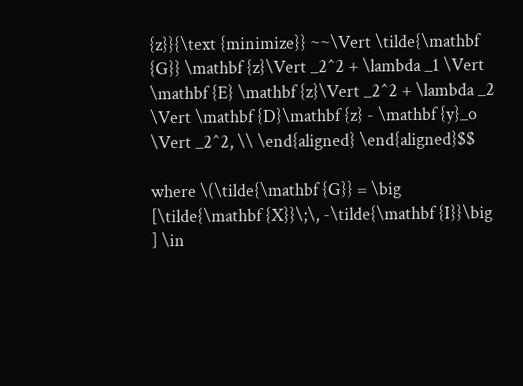{z}}{\text {minimize}} ~~\Vert \tilde{\mathbf {G}} \mathbf {z}\Vert _2^2 + \lambda _1 \Vert \mathbf {E} \mathbf {z}\Vert _2^2 + \lambda _2 \Vert \mathbf {D}\mathbf {z} - \mathbf {y}_o \Vert _2^2, \\ \end{aligned} \end{aligned}$$

where \(\tilde{\mathbf {G}} = \big [\tilde{\mathbf {X}}\;\, -\tilde{\mathbf {I}}\big ] \in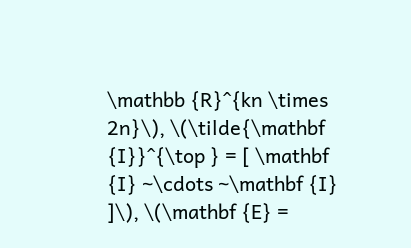\mathbb {R}^{kn \times 2n}\), \(\tilde{\mathbf {I}}^{\top } = [ \mathbf {I} ~\cdots ~\mathbf {I} ]\), \(\mathbf {E} =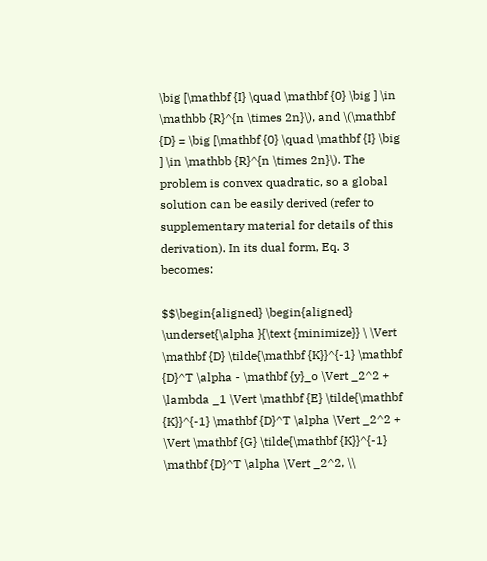\big [\mathbf {I} \quad \mathbf {0} \big ] \in \mathbb {R}^{n \times 2n}\), and \(\mathbf {D} = \big [\mathbf {0} \quad \mathbf {I} \big ] \in \mathbb {R}^{n \times 2n}\). The problem is convex quadratic, so a global solution can be easily derived (refer to supplementary material for details of this derivation). In its dual form, Eq. 3 becomes:

$$\begin{aligned} \begin{aligned} \underset{\alpha }{\text {minimize}} \ \Vert \mathbf {D} \tilde{\mathbf {K}}^{-1} \mathbf {D}^T \alpha - \mathbf {y}_o \Vert _2^2 + \lambda _1 \Vert \mathbf {E} \tilde{\mathbf {K}}^{-1} \mathbf {D}^T \alpha \Vert _2^2 + \Vert \mathbf {G} \tilde{\mathbf {K}}^{-1} \mathbf {D}^T \alpha \Vert _2^2, \\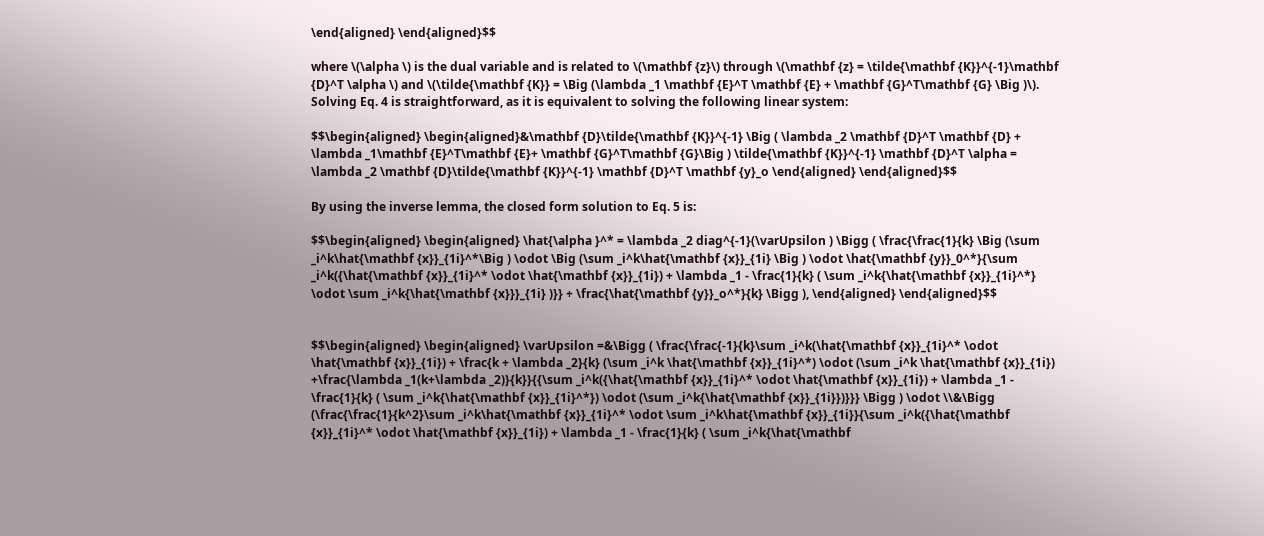\end{aligned} \end{aligned}$$

where \(\alpha \) is the dual variable and is related to \(\mathbf {z}\) through \(\mathbf {z} = \tilde{\mathbf {K}}^{-1}\mathbf {D}^T \alpha \) and \(\tilde{\mathbf {K}} = \Big (\lambda _1 \mathbf {E}^T \mathbf {E} + \mathbf {G}^T\mathbf {G} \Big )\). Solving Eq. 4 is straightforward, as it is equivalent to solving the following linear system:

$$\begin{aligned} \begin{aligned}&\mathbf {D}\tilde{\mathbf {K}}^{-1} \Big ( \lambda _2 \mathbf {D}^T \mathbf {D} + \lambda _1\mathbf {E}^T\mathbf {E}+ \mathbf {G}^T\mathbf {G}\Big ) \tilde{\mathbf {K}}^{-1} \mathbf {D}^T \alpha = \lambda _2 \mathbf {D}\tilde{\mathbf {K}}^{-1} \mathbf {D}^T \mathbf {y}_o \end{aligned} \end{aligned}$$

By using the inverse lemma, the closed form solution to Eq. 5 is:

$$\begin{aligned} \begin{aligned} \hat{\alpha }^* = \lambda _2 diag^{-1}(\varUpsilon ) \Bigg ( \frac{\frac{1}{k} \Big (\sum _i^k\hat{\mathbf {x}}_{1i}^*\Big ) \odot \Big (\sum _i^k\hat{\mathbf {x}}_{1i} \Big ) \odot \hat{\mathbf {y}}_0^*}{\sum _i^k({\hat{\mathbf {x}}_{1i}^* \odot \hat{\mathbf {x}}_{1i}) + \lambda _1 - \frac{1}{k} ( \sum _i^k{\hat{\mathbf {x}}_{1i}^*} \odot \sum _i^k{\hat{\mathbf {x}}}_{1i} )}} + \frac{\hat{\mathbf {y}}_o^*}{k} \Bigg ), \end{aligned} \end{aligned}$$


$$\begin{aligned} \begin{aligned} \varUpsilon =&\Bigg ( \frac{\frac{-1}{k}\sum _i^k(\hat{\mathbf {x}}_{1i}^* \odot \hat{\mathbf {x}}_{1i}) + \frac{k + \lambda _2}{k} (\sum _i^k \hat{\mathbf {x}}_{1i}^*) \odot (\sum _i^k \hat{\mathbf {x}}_{1i}) +\frac{\lambda _1(k+\lambda _2)}{k}}{{\sum _i^k({\hat{\mathbf {x}}_{1i}^* \odot \hat{\mathbf {x}}_{1i}) + \lambda _1 - \frac{1}{k} ( \sum _i^k{\hat{\mathbf {x}}_{1i}^*}) \odot (\sum _i^k{\hat{\mathbf {x}}_{1i}})}}} \Bigg ) \odot \\&\Bigg (\frac{\frac{1}{k^2}\sum _i^k\hat{\mathbf {x}}_{1i}^* \odot \sum _i^k\hat{\mathbf {x}}_{1i}}{\sum _i^k({\hat{\mathbf {x}}_{1i}^* \odot \hat{\mathbf {x}}_{1i}) + \lambda _1 - \frac{1}{k} ( \sum _i^k{\hat{\mathbf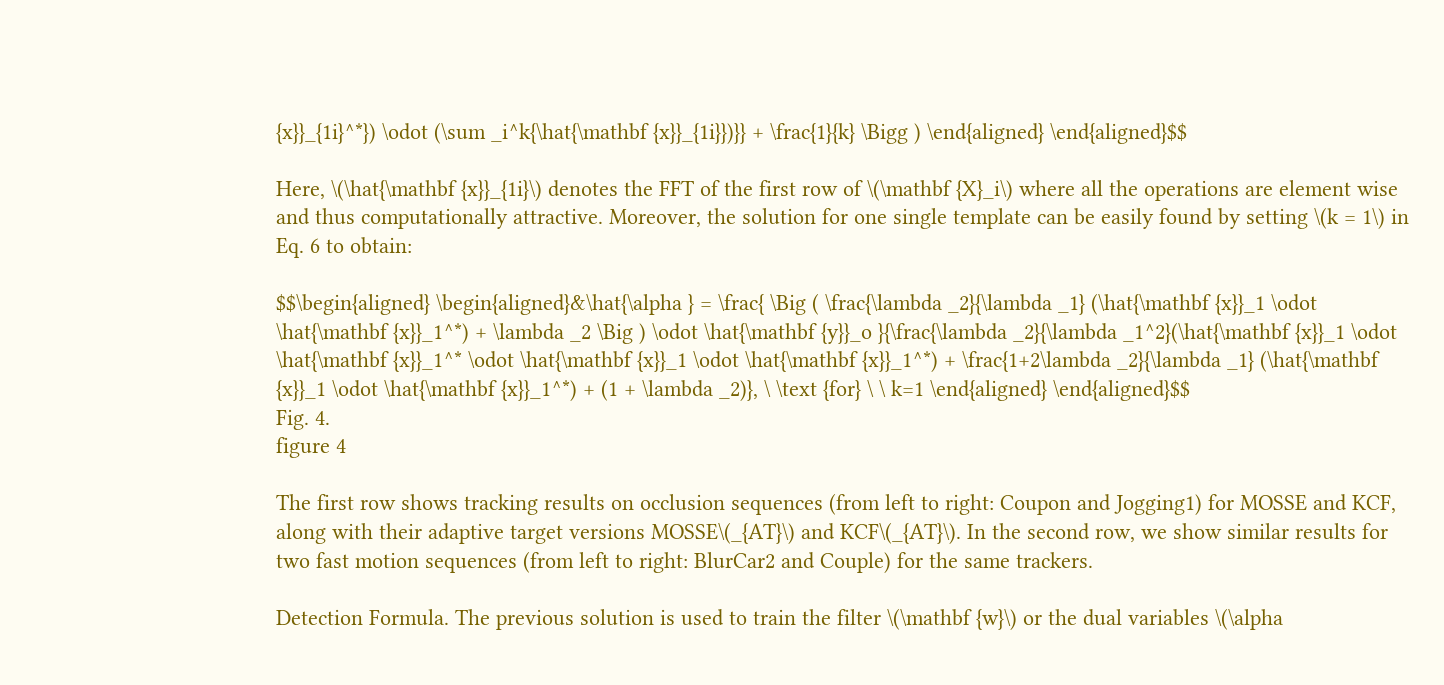{x}}_{1i}^*}) \odot (\sum _i^k{\hat{\mathbf {x}}_{1i}})}} + \frac{1}{k} \Bigg ) \end{aligned} \end{aligned}$$

Here, \(\hat{\mathbf {x}}_{1i}\) denotes the FFT of the first row of \(\mathbf {X}_i\) where all the operations are element wise and thus computationally attractive. Moreover, the solution for one single template can be easily found by setting \(k = 1\) in Eq. 6 to obtain:

$$\begin{aligned} \begin{aligned}&\hat{\alpha } = \frac{ \Big ( \frac{\lambda _2}{\lambda _1} (\hat{\mathbf {x}}_1 \odot \hat{\mathbf {x}}_1^*) + \lambda _2 \Big ) \odot \hat{\mathbf {y}}_o }{\frac{\lambda _2}{\lambda _1^2}(\hat{\mathbf {x}}_1 \odot \hat{\mathbf {x}}_1^* \odot \hat{\mathbf {x}}_1 \odot \hat{\mathbf {x}}_1^*) + \frac{1+2\lambda _2}{\lambda _1} (\hat{\mathbf {x}}_1 \odot \hat{\mathbf {x}}_1^*) + (1 + \lambda _2)}, \ \text {for} \ \ k=1 \end{aligned} \end{aligned}$$
Fig. 4.
figure 4

The first row shows tracking results on occlusion sequences (from left to right: Coupon and Jogging1) for MOSSE and KCF, along with their adaptive target versions MOSSE\(_{AT}\) and KCF\(_{AT}\). In the second row, we show similar results for two fast motion sequences (from left to right: BlurCar2 and Couple) for the same trackers.

Detection Formula. The previous solution is used to train the filter \(\mathbf {w}\) or the dual variables \(\alpha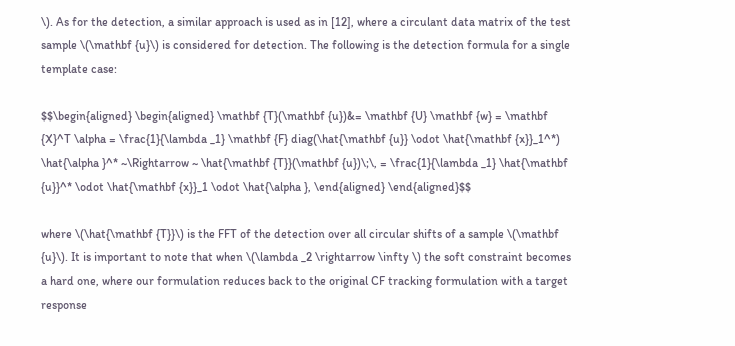\). As for the detection, a similar approach is used as in [12], where a circulant data matrix of the test sample \(\mathbf {u}\) is considered for detection. The following is the detection formula for a single template case:

$$\begin{aligned} \begin{aligned} \mathbf {T}(\mathbf {u})&= \mathbf {U} \mathbf {w} = \mathbf {X}^T \alpha = \frac{1}{\lambda _1} \mathbf {F} diag(\hat{\mathbf {u}} \odot \hat{\mathbf {x}}_1^*) \hat{\alpha }^* ~\Rightarrow ~ \hat{\mathbf {T}}(\mathbf {u})\;\, = \frac{1}{\lambda _1} \hat{\mathbf {u}}^* \odot \hat{\mathbf {x}}_1 \odot \hat{\alpha }, \end{aligned} \end{aligned}$$

where \(\hat{\mathbf {T}}\) is the FFT of the detection over all circular shifts of a sample \(\mathbf {u}\). It is important to note that when \(\lambda _2 \rightarrow \infty \) the soft constraint becomes a hard one, where our formulation reduces back to the original CF tracking formulation with a target response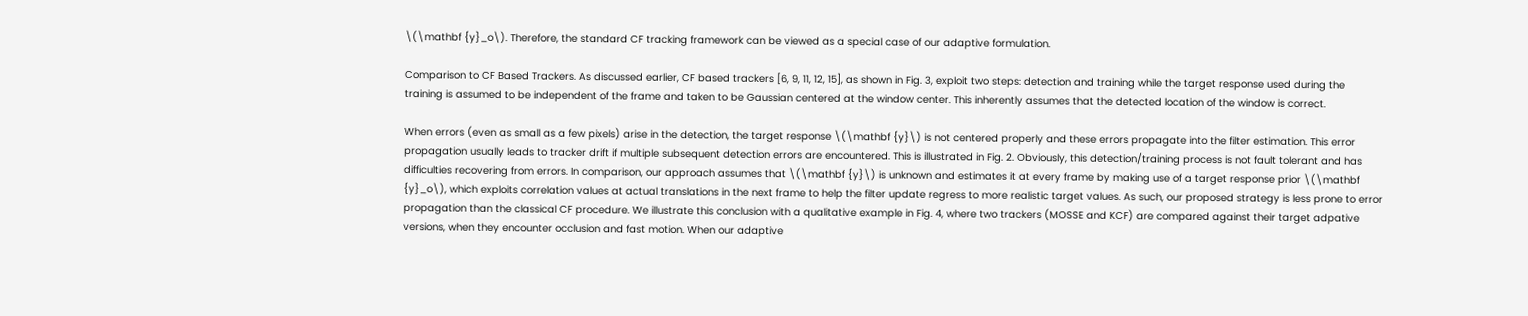\(\mathbf {y}_o\). Therefore, the standard CF tracking framework can be viewed as a special case of our adaptive formulation.

Comparison to CF Based Trackers. As discussed earlier, CF based trackers [6, 9, 11, 12, 15], as shown in Fig. 3, exploit two steps: detection and training while the target response used during the training is assumed to be independent of the frame and taken to be Gaussian centered at the window center. This inherently assumes that the detected location of the window is correct.

When errors (even as small as a few pixels) arise in the detection, the target response \(\mathbf {y}\) is not centered properly and these errors propagate into the filter estimation. This error propagation usually leads to tracker drift if multiple subsequent detection errors are encountered. This is illustrated in Fig. 2. Obviously, this detection/training process is not fault tolerant and has difficulties recovering from errors. In comparison, our approach assumes that \(\mathbf {y}\) is unknown and estimates it at every frame by making use of a target response prior \(\mathbf {y}_o\), which exploits correlation values at actual translations in the next frame to help the filter update regress to more realistic target values. As such, our proposed strategy is less prone to error propagation than the classical CF procedure. We illustrate this conclusion with a qualitative example in Fig. 4, where two trackers (MOSSE and KCF) are compared against their target adpative versions, when they encounter occlusion and fast motion. When our adaptive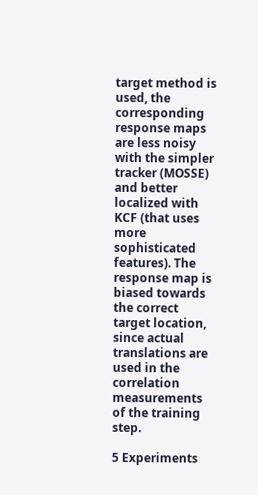target method is used, the corresponding response maps are less noisy with the simpler tracker (MOSSE) and better localized with KCF (that uses more sophisticated features). The response map is biased towards the correct target location, since actual translations are used in the correlation measurements of the training step.

5 Experiments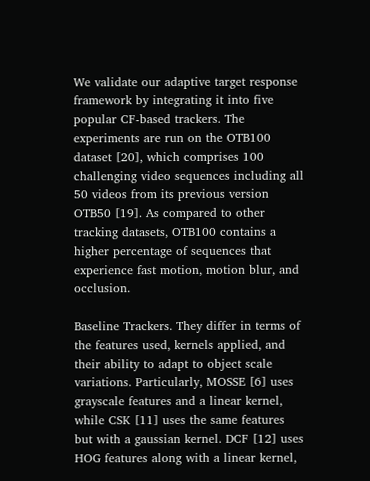We validate our adaptive target response framework by integrating it into five popular CF-based trackers. The experiments are run on the OTB100 dataset [20], which comprises 100 challenging video sequences including all 50 videos from its previous version OTB50 [19]. As compared to other tracking datasets, OTB100 contains a higher percentage of sequences that experience fast motion, motion blur, and occlusion.

Baseline Trackers. They differ in terms of the features used, kernels applied, and their ability to adapt to object scale variations. Particularly, MOSSE [6] uses grayscale features and a linear kernel, while CSK [11] uses the same features but with a gaussian kernel. DCF [12] uses HOG features along with a linear kernel,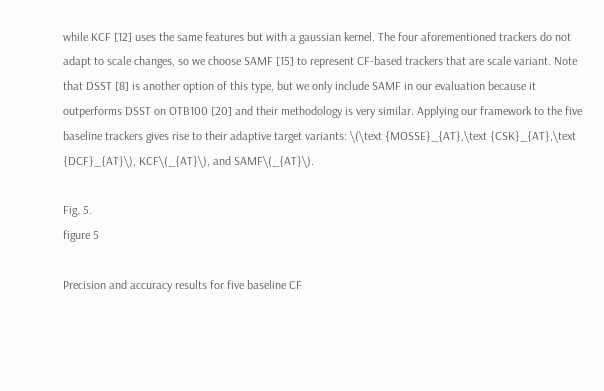while KCF [12] uses the same features but with a gaussian kernel. The four aforementioned trackers do not adapt to scale changes, so we choose SAMF [15] to represent CF-based trackers that are scale variant. Note that DSST [8] is another option of this type, but we only include SAMF in our evaluation because it outperforms DSST on OTB100 [20] and their methodology is very similar. Applying our framework to the five baseline trackers gives rise to their adaptive target variants: \(\text {MOSSE}_{AT},\text {CSK}_{AT},\text {DCF}_{AT}\), KCF\(_{AT}\), and SAMF\(_{AT}\).

Fig. 5.
figure 5

Precision and accuracy results for five baseline CF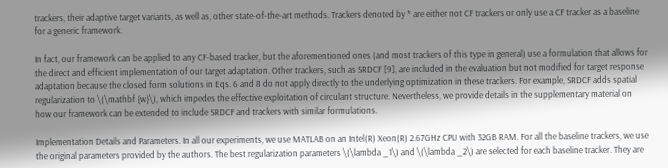trackers, their adaptive target variants, as well as, other state-of-the-art methods. Trackers denoted by * are either not CF trackers or only use a CF tracker as a baseline for a generic framework.

In fact, our framework can be applied to any CF-based tracker, but the aforementioned ones (and most trackers of this type in general) use a formulation that allows for the direct and efficient implementation of our target adaptation. Other trackers, such as SRDCF [9], are included in the evaluation but not modified for target response adaptation because the closed form solutions in Eqs. 6 and 8 do not apply directly to the underlying optimization in these trackers. For example, SRDCF adds spatial regularization to \(\mathbf {w}\), which impedes the effective exploitation of circulant structure. Nevertheless, we provide details in the supplementary material on how our framework can be extended to include SRDCF and trackers with similar formulations.

Implementation Details and Parameters. In all our experiments, we use MATLAB on an Intel(R) Xeon(R) 2.67GHz CPU with 32GB RAM. For all the baseline trackers, we use the original parameters provided by the authors. The best regularization parameters \(\lambda _1\) and \(\lambda _2\) are selected for each baseline tracker. They are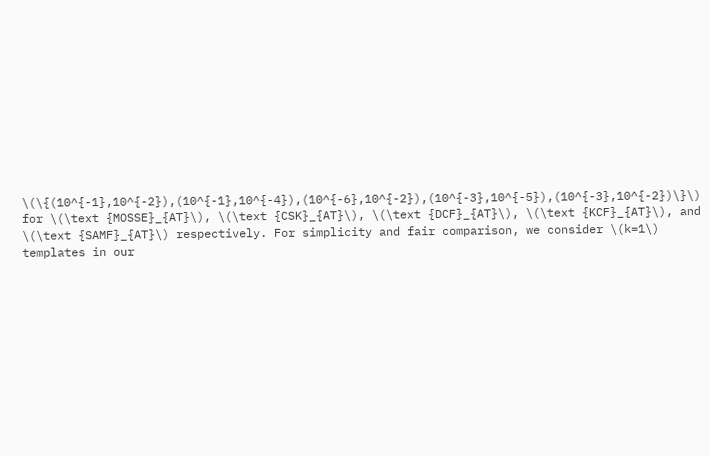\(\{(10^{-1},10^{-2}),(10^{-1},10^{-4}),(10^{-6},10^{-2}),(10^{-3},10^{-5}),(10^{-3},10^{-2})\}\) for \(\text {MOSSE}_{AT}\), \(\text {CSK}_{AT}\), \(\text {DCF}_{AT}\), \(\text {KCF}_{AT}\), and \(\text {SAMF}_{AT}\) respectively. For simplicity and fair comparison, we consider \(k=1\) templates in our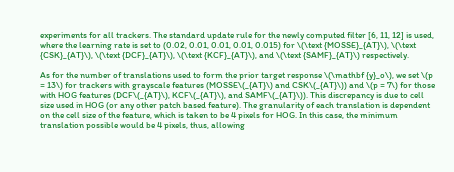experiments for all trackers. The standard update rule for the newly computed filter [6, 11, 12] is used, where the learning rate is set to (0.02, 0.01, 0.01, 0.01, 0.015) for \(\text {MOSSE}_{AT}\), \(\text {CSK}_{AT}\), \(\text {DCF}_{AT}\), \(\text {KCF}_{AT}\), and \(\text {SAMF}_{AT}\) respectively.

As for the number of translations used to form the prior target response \(\mathbf {y}_o\), we set \(p = 13\) for trackers with grayscale features (MOSSE\(_{AT}\) and CSK\(_{AT}\)) and \(p = 7\) for those with HOG features (DCF\(_{AT}\), KCF\(_{AT}\), and SAMF\(_{AT}\)). This discrepancy is due to cell size used in HOG (or any other patch based feature). The granularity of each translation is dependent on the cell size of the feature, which is taken to be 4 pixels for HOG. In this case, the minimum translation possible would be 4 pixels, thus, allowing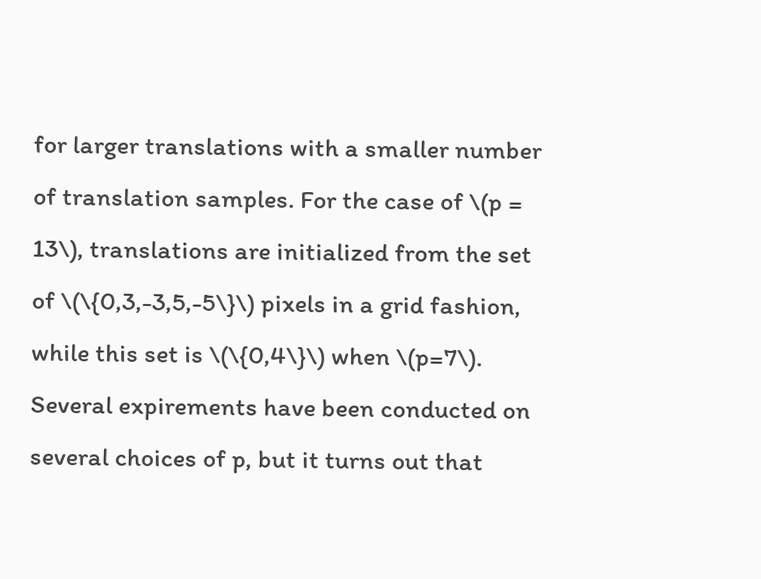for larger translations with a smaller number of translation samples. For the case of \(p = 13\), translations are initialized from the set of \(\{0,3,-3,5,-5\}\) pixels in a grid fashion, while this set is \(\{0,4\}\) when \(p=7\). Several expirements have been conducted on several choices of p, but it turns out that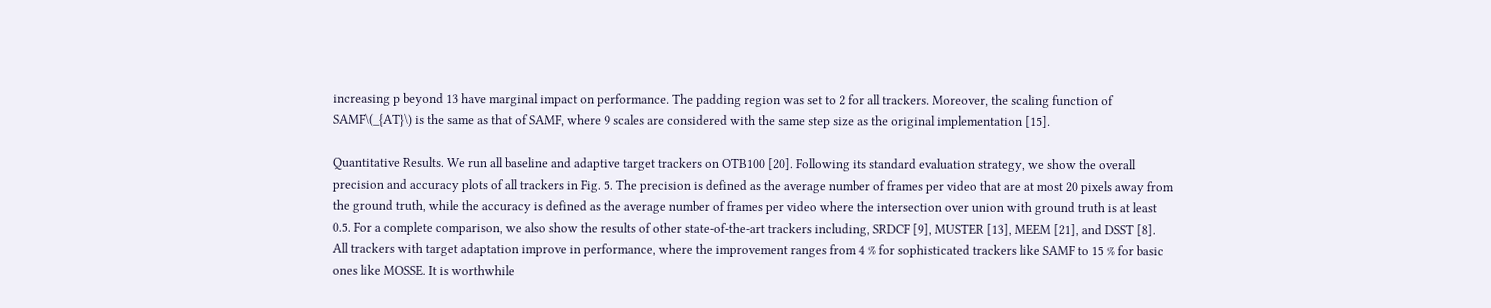increasing p beyond 13 have marginal impact on performance. The padding region was set to 2 for all trackers. Moreover, the scaling function of SAMF\(_{AT}\) is the same as that of SAMF, where 9 scales are considered with the same step size as the original implementation [15].

Quantitative Results. We run all baseline and adaptive target trackers on OTB100 [20]. Following its standard evaluation strategy, we show the overall precision and accuracy plots of all trackers in Fig. 5. The precision is defined as the average number of frames per video that are at most 20 pixels away from the ground truth, while the accuracy is defined as the average number of frames per video where the intersection over union with ground truth is at least 0.5. For a complete comparison, we also show the results of other state-of-the-art trackers including, SRDCF [9], MUSTER [13], MEEM [21], and DSST [8]. All trackers with target adaptation improve in performance, where the improvement ranges from 4 % for sophisticated trackers like SAMF to 15 % for basic ones like MOSSE. It is worthwhile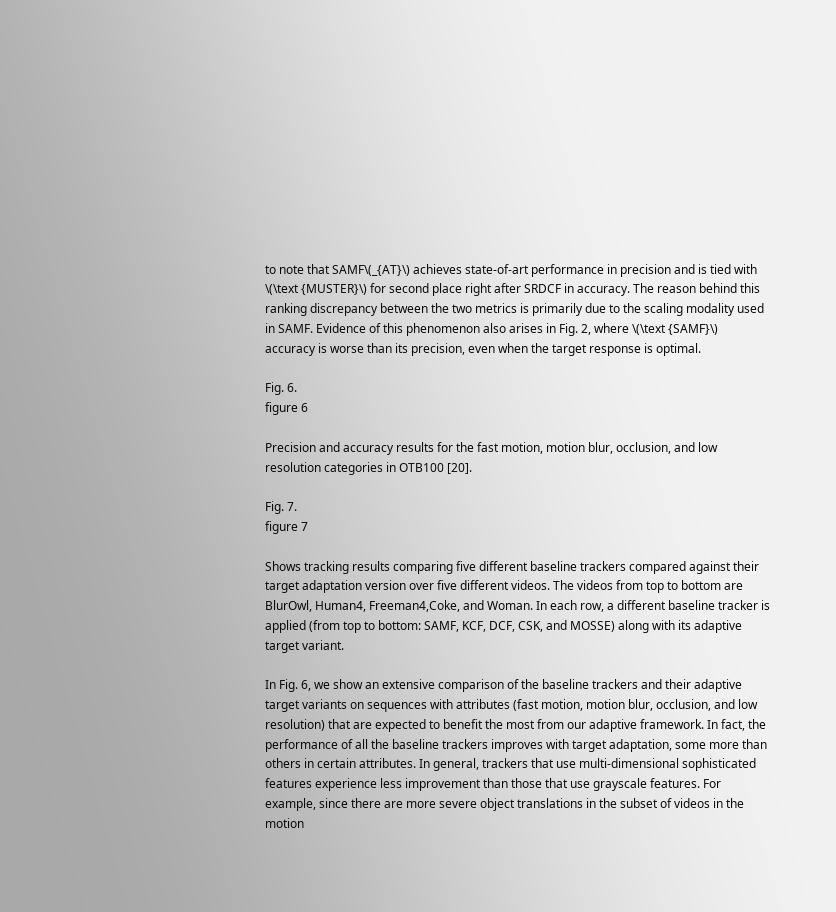to note that SAMF\(_{AT}\) achieves state-of-art performance in precision and is tied with \(\text {MUSTER}\) for second place right after SRDCF in accuracy. The reason behind this ranking discrepancy between the two metrics is primarily due to the scaling modality used in SAMF. Evidence of this phenomenon also arises in Fig. 2, where \(\text {SAMF}\) accuracy is worse than its precision, even when the target response is optimal.

Fig. 6.
figure 6

Precision and accuracy results for the fast motion, motion blur, occlusion, and low resolution categories in OTB100 [20].

Fig. 7.
figure 7

Shows tracking results comparing five different baseline trackers compared against their target adaptation version over five different videos. The videos from top to bottom are BlurOwl, Human4, Freeman4,Coke, and Woman. In each row, a different baseline tracker is applied (from top to bottom: SAMF, KCF, DCF, CSK, and MOSSE) along with its adaptive target variant.

In Fig. 6, we show an extensive comparison of the baseline trackers and their adaptive target variants on sequences with attributes (fast motion, motion blur, occlusion, and low resolution) that are expected to benefit the most from our adaptive framework. In fact, the performance of all the baseline trackers improves with target adaptation, some more than others in certain attributes. In general, trackers that use multi-dimensional sophisticated features experience less improvement than those that use grayscale features. For example, since there are more severe object translations in the subset of videos in the motion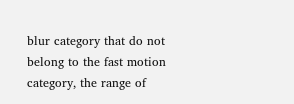blur category that do not belong to the fast motion category, the range of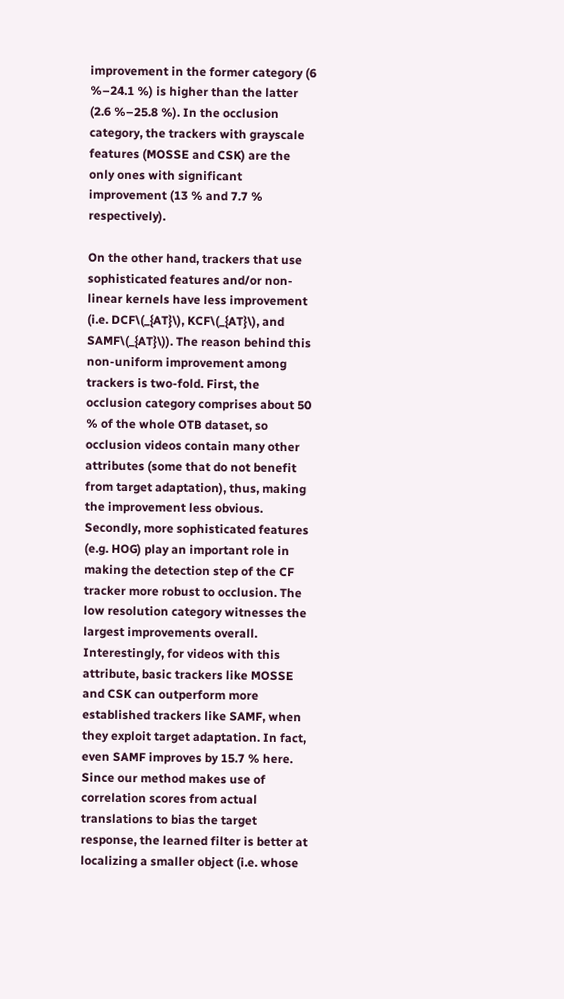improvement in the former category (6 %–24.1 %) is higher than the latter (2.6 %–25.8 %). In the occlusion category, the trackers with grayscale features (MOSSE and CSK) are the only ones with significant improvement (13 % and 7.7 % respectively).

On the other hand, trackers that use sophisticated features and/or non-linear kernels have less improvement (i.e. DCF\(_{AT}\), KCF\(_{AT}\), and SAMF\(_{AT}\)). The reason behind this non-uniform improvement among trackers is two-fold. First, the occlusion category comprises about 50 % of the whole OTB dataset, so occlusion videos contain many other attributes (some that do not benefit from target adaptation), thus, making the improvement less obvious. Secondly, more sophisticated features (e.g. HOG) play an important role in making the detection step of the CF tracker more robust to occlusion. The low resolution category witnesses the largest improvements overall. Interestingly, for videos with this attribute, basic trackers like MOSSE and CSK can outperform more established trackers like SAMF, when they exploit target adaptation. In fact, even SAMF improves by 15.7 % here. Since our method makes use of correlation scores from actual translations to bias the target response, the learned filter is better at localizing a smaller object (i.e. whose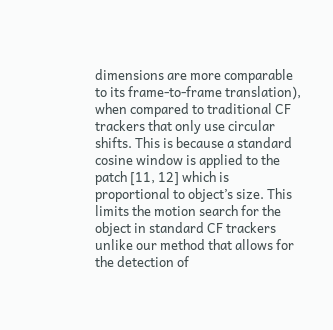dimensions are more comparable to its frame-to-frame translation), when compared to traditional CF trackers that only use circular shifts. This is because a standard cosine window is applied to the patch [11, 12] which is proportional to object’s size. This limits the motion search for the object in standard CF trackers unlike our method that allows for the detection of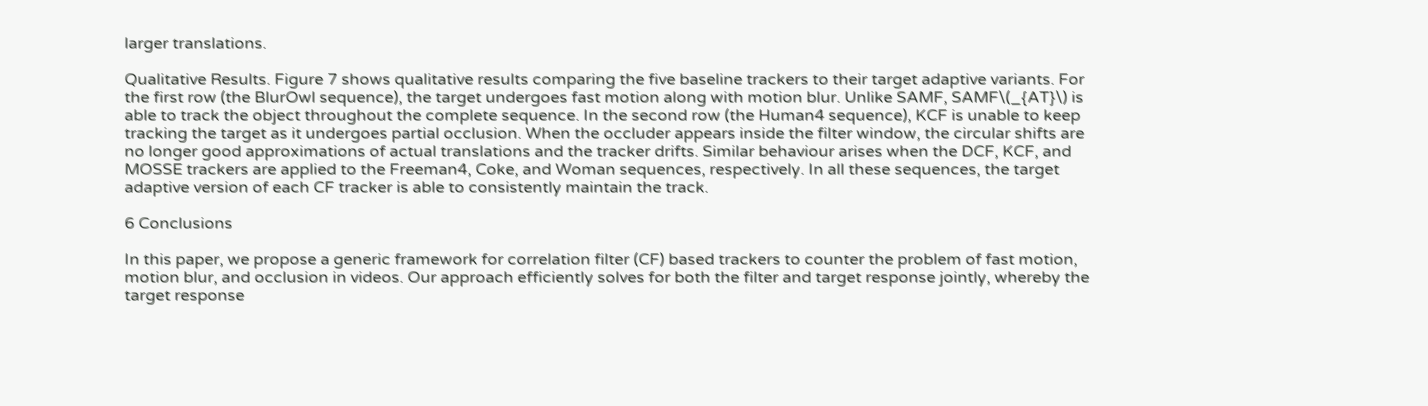larger translations.

Qualitative Results. Figure 7 shows qualitative results comparing the five baseline trackers to their target adaptive variants. For the first row (the BlurOwl sequence), the target undergoes fast motion along with motion blur. Unlike SAMF, SAMF\(_{AT}\) is able to track the object throughout the complete sequence. In the second row (the Human4 sequence), KCF is unable to keep tracking the target as it undergoes partial occlusion. When the occluder appears inside the filter window, the circular shifts are no longer good approximations of actual translations and the tracker drifts. Similar behaviour arises when the DCF, KCF, and MOSSE trackers are applied to the Freeman4, Coke, and Woman sequences, respectively. In all these sequences, the target adaptive version of each CF tracker is able to consistently maintain the track.

6 Conclusions

In this paper, we propose a generic framework for correlation filter (CF) based trackers to counter the problem of fast motion, motion blur, and occlusion in videos. Our approach efficiently solves for both the filter and target response jointly, whereby the target response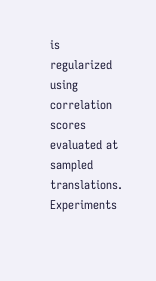is regularized using correlation scores evaluated at sampled translations. Experiments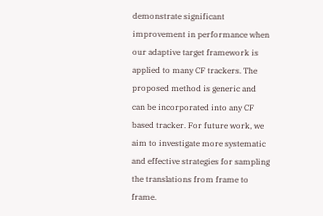demonstrate significant improvement in performance when our adaptive target framework is applied to many CF trackers. The proposed method is generic and can be incorporated into any CF based tracker. For future work, we aim to investigate more systematic and effective strategies for sampling the translations from frame to frame.